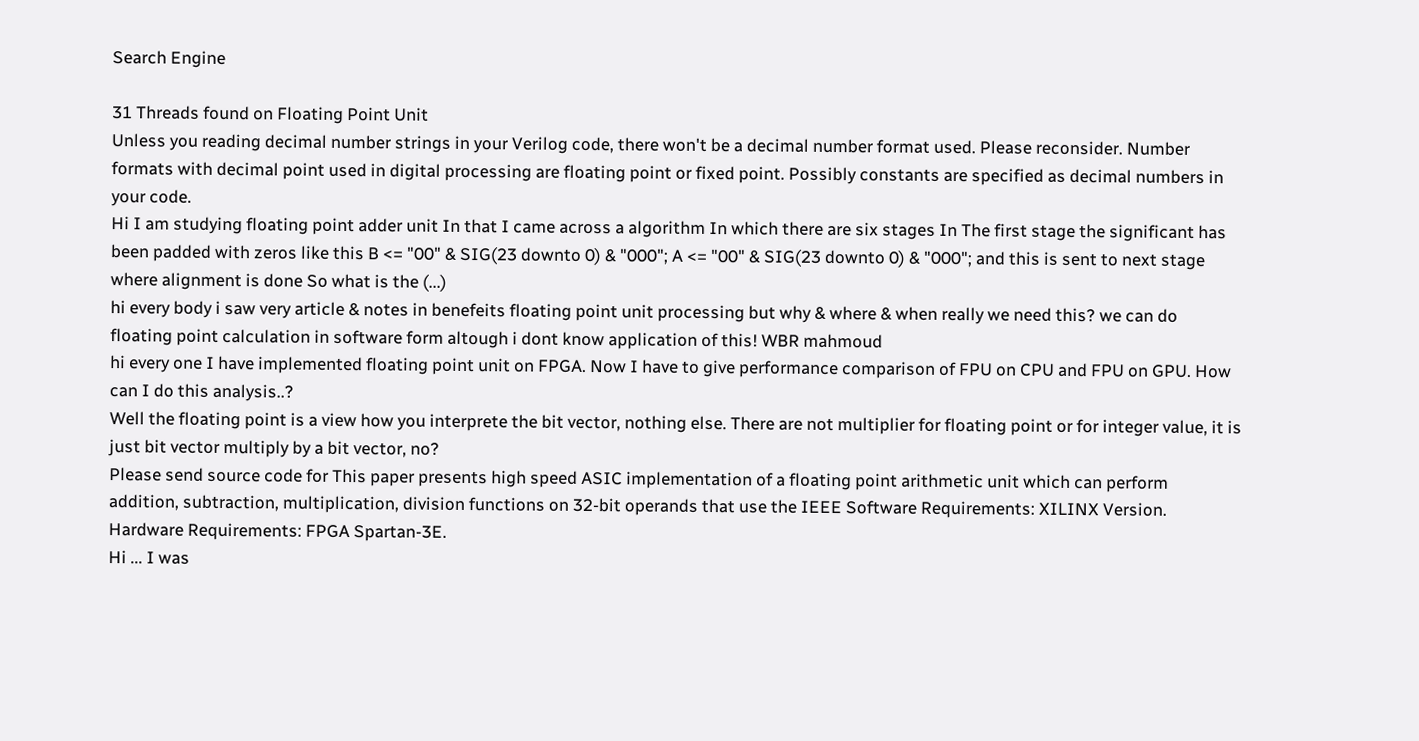Search Engine

31 Threads found on Floating Point Unit
Unless you reading decimal number strings in your Verilog code, there won't be a decimal number format used. Please reconsider. Number formats with decimal point used in digital processing are floating point or fixed point. Possibly constants are specified as decimal numbers in your code.
Hi I am studying floating point adder unit In that I came across a algorithm In which there are six stages In The first stage the significant has been padded with zeros like this B <= "00" & SIG(23 downto 0) & "000"; A <= "00" & SIG(23 downto 0) & "000"; and this is sent to next stage where alignment is done So what is the (...)
hi every body i saw very article & notes in benefeits floating point unit processing but why & where & when really we need this? we can do floating point calculation in software form altough i dont know application of this! WBR mahmoud
hi every one I have implemented floating point unit on FPGA. Now I have to give performance comparison of FPU on CPU and FPU on GPU. How can I do this analysis..?
Well the floating point is a view how you interprete the bit vector, nothing else. There are not multiplier for floating point or for integer value, it is just bit vector multiply by a bit vector, no?
Please send source code for This paper presents high speed ASIC implementation of a floating point arithmetic unit which can perform addition, subtraction, multiplication, division functions on 32-bit operands that use the IEEE Software Requirements: XILINX Version. Hardware Requirements: FPGA Spartan-3E.
Hi ... I was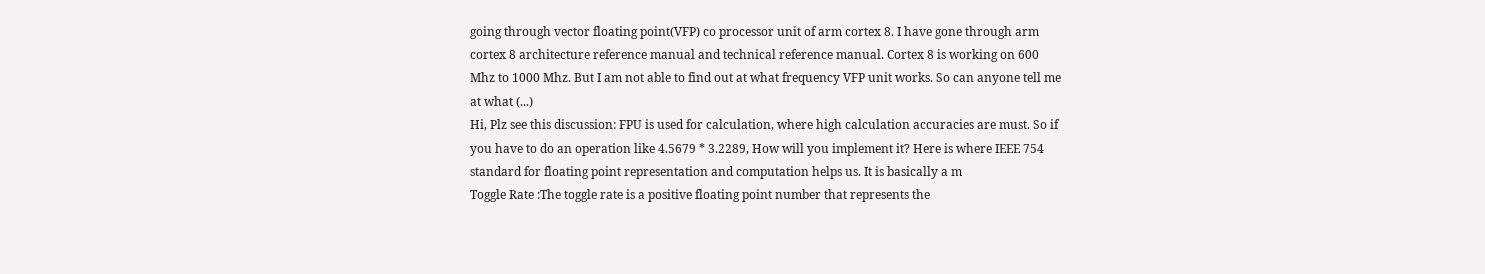going through vector floating point(VFP) co processor unit of arm cortex 8. I have gone through arm cortex 8 architecture reference manual and technical reference manual. Cortex 8 is working on 600 Mhz to 1000 Mhz. But I am not able to find out at what frequency VFP unit works. So can anyone tell me at what (...)
Hi, Plz see this discussion: FPU is used for calculation, where high calculation accuracies are must. So if you have to do an operation like 4.5679 * 3.2289, How will you implement it? Here is where IEEE 754 standard for floating point representation and computation helps us. It is basically a m
Toggle Rate :The toggle rate is a positive floating point number that represents the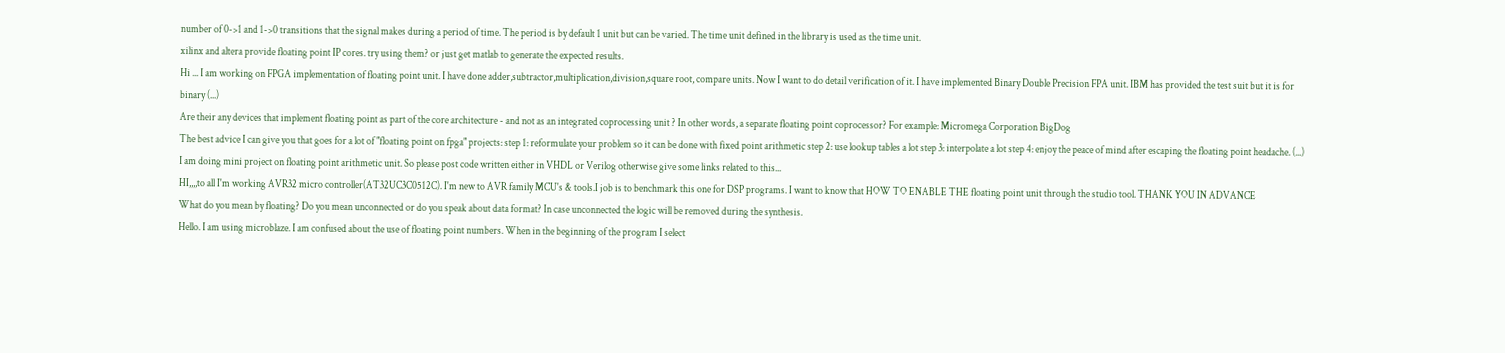number of 0->1 and 1->0 transitions that the signal makes during a period of time. The period is by default 1 unit but can be varied. The time unit defined in the library is used as the time unit.
xilinx and altera provide floating point IP cores. try using them? or just get matlab to generate the expected results.
Hi ... I am working on FPGA implementation of floating point unit. I have done adder,subtractor,multiplication,division,square root, compare units. Now I want to do detail verification of it. I have implemented Binary Double Precision FPA unit. IBM has provided the test suit but it is for binary (...)
Are their any devices that implement floating point as part of the core architecture - and not as an integrated coprocessing unit ? In other words, a separate floating point coprocessor? For example: Micromega Corporation BigDog
The best advice I can give you that goes for a lot of "floating point on fpga" projects: step 1: reformulate your problem so it can be done with fixed point arithmetic step 2: use lookup tables a lot step 3: interpolate a lot step 4: enjoy the peace of mind after escaping the floating point headache. (...)
I am doing mini project on floating point arithmetic unit. So please post code written either in VHDL or Verilog otherwise give some links related to this...
HI,,,,to all I'm working AVR32 micro controller(AT32UC3C0512C). I'm new to AVR family MCU's & tools.I job is to benchmark this one for DSP programs. I want to know that HOW TO ENABLE THE floating point unit through the studio tool. THANK YOU IN ADVANCE
What do you mean by floating? Do you mean unconnected or do you speak about data format? In case unconnected the logic will be removed during the synthesis.
Hello. I am using microblaze. I am confused about the use of floating point numbers. When in the beginning of the program I select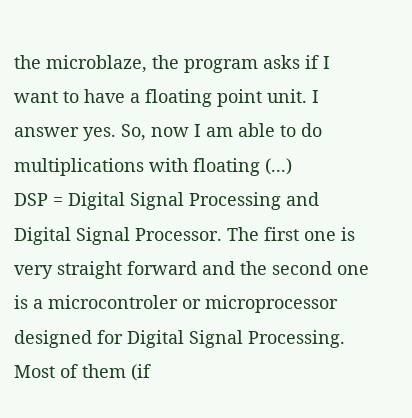the microblaze, the program asks if I want to have a floating point unit. I answer yes. So, now I am able to do multiplications with floating (...)
DSP = Digital Signal Processing and Digital Signal Processor. The first one is very straight forward and the second one is a microcontroler or microprocessor designed for Digital Signal Processing. Most of them (if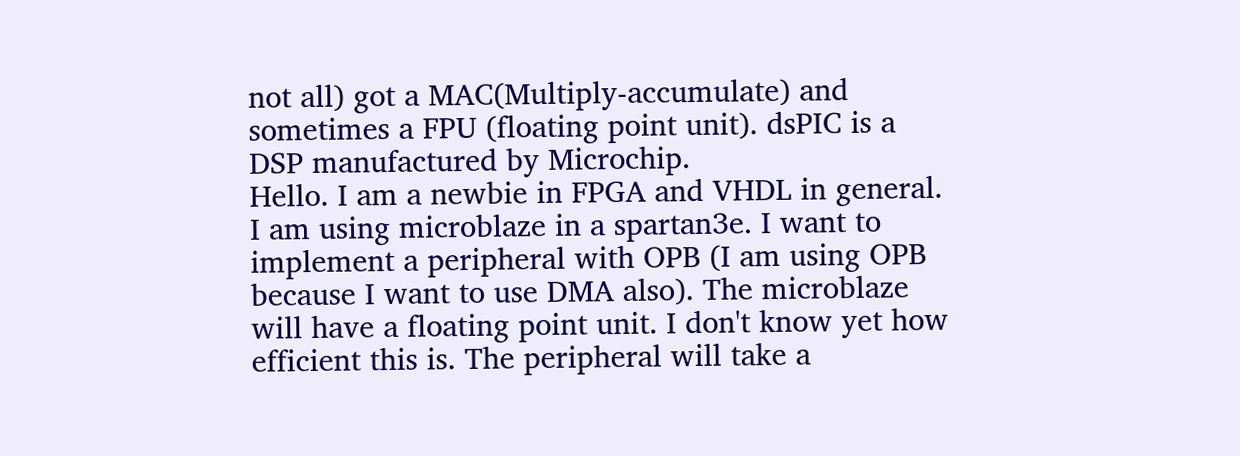not all) got a MAC(Multiply-accumulate) and sometimes a FPU (floating point unit). dsPIC is a DSP manufactured by Microchip.
Hello. I am a newbie in FPGA and VHDL in general. I am using microblaze in a spartan3e. I want to implement a peripheral with OPB (I am using OPB because I want to use DMA also). The microblaze will have a floating point unit. I don't know yet how efficient this is. The peripheral will take a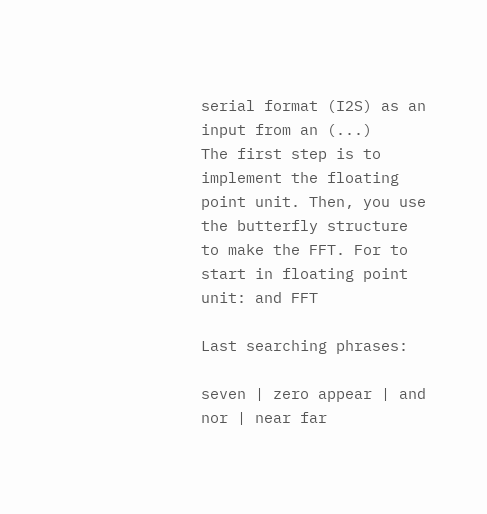serial format (I2S) as an input from an (...)
The first step is to implement the floating point unit. Then, you use the butterfly structure to make the FFT. For to start in floating point unit: and FFT

Last searching phrases:

seven | zero appear | and nor | near far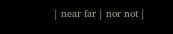| near far | nor not |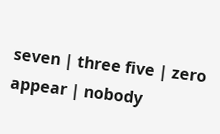seven | three five | zero appear | nobody